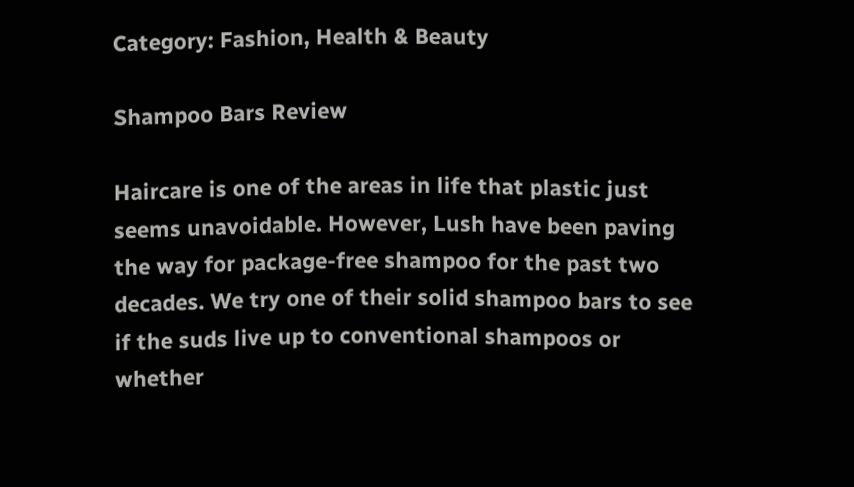Category: Fashion, Health & Beauty

Shampoo Bars Review

Haircare is one of the areas in life that plastic just seems unavoidable. However, Lush have been paving the way for package-free shampoo for the past two decades. We try one of their solid shampoo bars to see if the suds live up to conventional shampoos or whether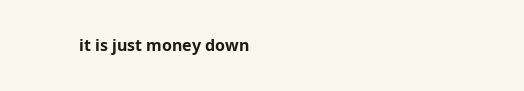it is just money down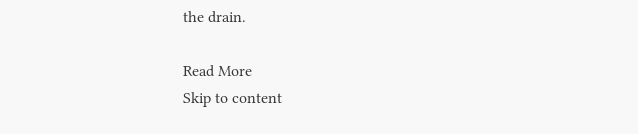the drain.

Read More
Skip to content